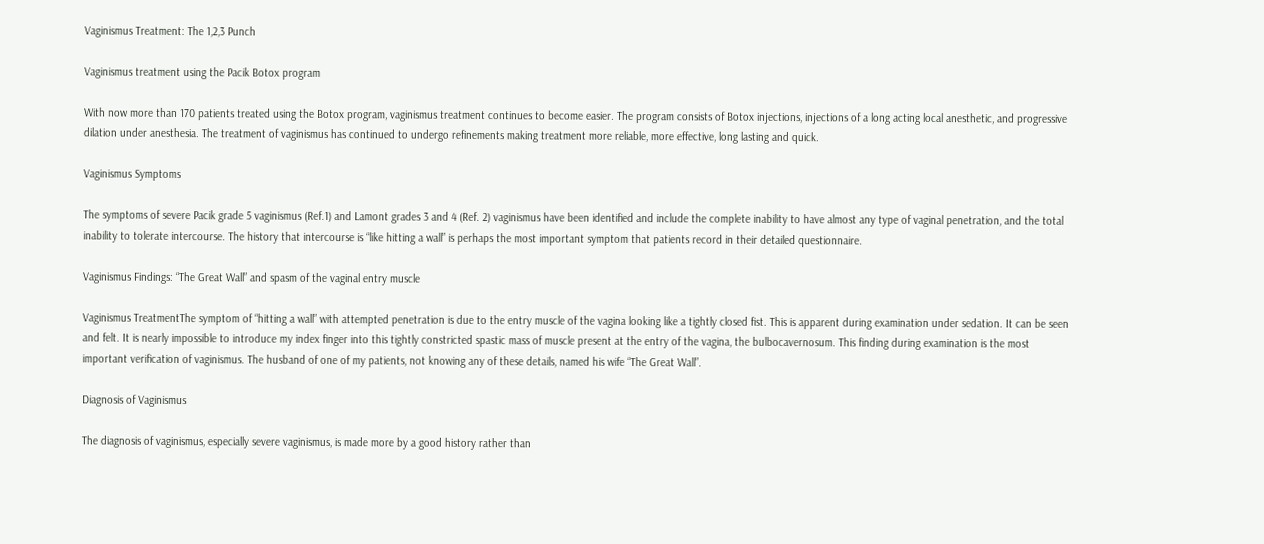Vaginismus Treatment: The 1,2,3 Punch

Vaginismus treatment using the Pacik Botox program

With now more than 170 patients treated using the Botox program, vaginismus treatment continues to become easier. The program consists of Botox injections, injections of a long acting local anesthetic, and progressive dilation under anesthesia. The treatment of vaginismus has continued to undergo refinements making treatment more reliable, more effective, long lasting and quick.

Vaginismus Symptoms

The symptoms of severe Pacik grade 5 vaginismus (Ref.1) and Lamont grades 3 and 4 (Ref. 2) vaginismus have been identified and include the complete inability to have almost any type of vaginal penetration, and the total inability to tolerate intercourse. The history that intercourse is “like hitting a wall” is perhaps the most important symptom that patients record in their detailed questionnaire.

Vaginismus Findings: “The Great Wall” and spasm of the vaginal entry muscle

Vaginismus TreatmentThe symptom of “hitting a wall” with attempted penetration is due to the entry muscle of the vagina looking like a tightly closed fist. This is apparent during examination under sedation. It can be seen and felt. It is nearly impossible to introduce my index finger into this tightly constricted spastic mass of muscle present at the entry of the vagina, the bulbocavernosum. This finding during examination is the most important verification of vaginismus. The husband of one of my patients, not knowing any of these details, named his wife “The Great Wall”.

Diagnosis of Vaginismus

The diagnosis of vaginismus, especially severe vaginismus, is made more by a good history rather than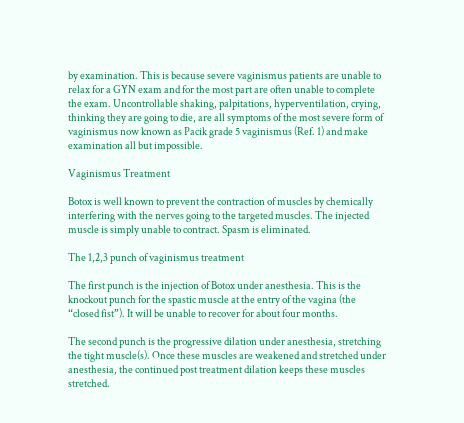by examination. This is because severe vaginismus patients are unable to relax for a GYN exam and for the most part are often unable to complete the exam. Uncontrollable shaking, palpitations, hyperventilation, crying, thinking they are going to die, are all symptoms of the most severe form of vaginismus now known as Pacik grade 5 vaginismus (Ref. 1) and make examination all but impossible.

Vaginismus Treatment

Botox is well known to prevent the contraction of muscles by chemically interfering with the nerves going to the targeted muscles. The injected muscle is simply unable to contract. Spasm is eliminated.

The 1,2,3 punch of vaginismus treatment

The first punch is the injection of Botox under anesthesia. This is the knockout punch for the spastic muscle at the entry of the vagina (the “closed fist”). It will be unable to recover for about four months.

The second punch is the progressive dilation under anesthesia, stretching the tight muscle(s). Once these muscles are weakened and stretched under anesthesia, the continued post treatment dilation keeps these muscles stretched.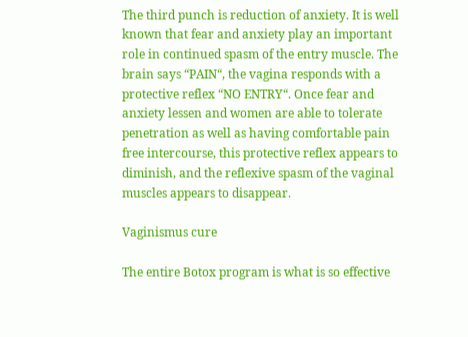The third punch is reduction of anxiety. It is well known that fear and anxiety play an important role in continued spasm of the entry muscle. The brain says “PAIN“, the vagina responds with a protective reflex “NO ENTRY“. Once fear and anxiety lessen and women are able to tolerate penetration as well as having comfortable pain free intercourse, this protective reflex appears to diminish, and the reflexive spasm of the vaginal muscles appears to disappear.

Vaginismus cure

The entire Botox program is what is so effective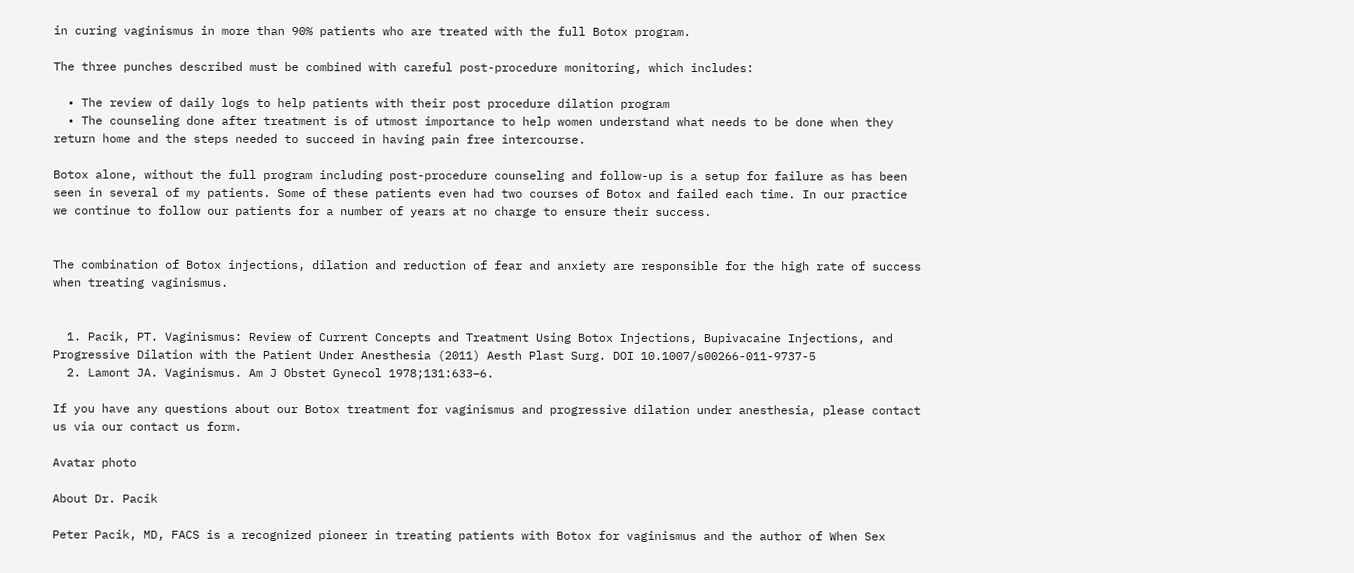in curing vaginismus in more than 90% patients who are treated with the full Botox program.

The three punches described must be combined with careful post-procedure monitoring, which includes:

  • The review of daily logs to help patients with their post procedure dilation program
  • The counseling done after treatment is of utmost importance to help women understand what needs to be done when they return home and the steps needed to succeed in having pain free intercourse.

Botox alone, without the full program including post-procedure counseling and follow-up is a setup for failure as has been seen in several of my patients. Some of these patients even had two courses of Botox and failed each time. In our practice we continue to follow our patients for a number of years at no charge to ensure their success.


The combination of Botox injections, dilation and reduction of fear and anxiety are responsible for the high rate of success when treating vaginismus.


  1. Pacik, PT. Vaginismus: Review of Current Concepts and Treatment Using Botox Injections, Bupivacaine Injections, and Progressive Dilation with the Patient Under Anesthesia (2011) Aesth Plast Surg. DOI 10.1007/s00266-011-9737-5
  2. Lamont JA. Vaginismus. Am J Obstet Gynecol 1978;131:633–6.

If you have any questions about our Botox treatment for vaginismus and progressive dilation under anesthesia, please contact us via our contact us form.

Avatar photo

About Dr. Pacik

Peter Pacik, MD, FACS is a recognized pioneer in treating patients with Botox for vaginismus and the author of When Sex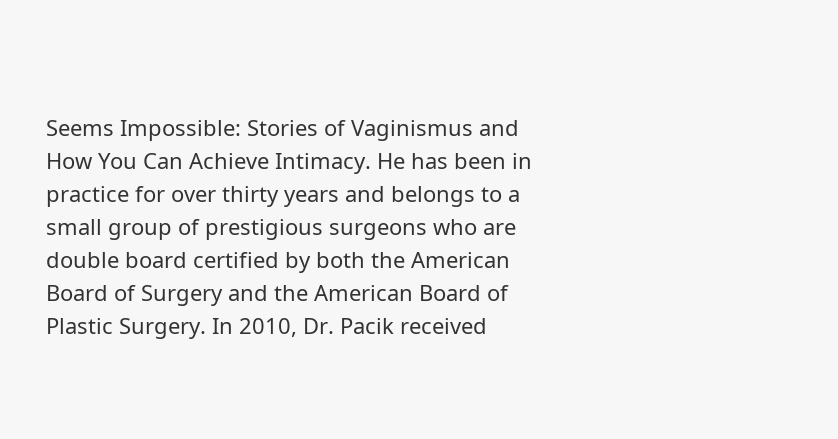Seems Impossible: Stories of Vaginismus and How You Can Achieve Intimacy. He has been in practice for over thirty years and belongs to a small group of prestigious surgeons who are double board certified by both the American Board of Surgery and the American Board of Plastic Surgery. In 2010, Dr. Pacik received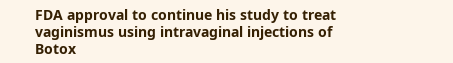FDA approval to continue his study to treat vaginismus using intravaginal injections of Botox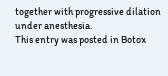together with progressive dilation under anesthesia.
This entry was posted in Botox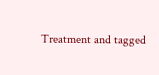Treatment and tagged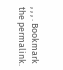, , , . Bookmark the permalink.